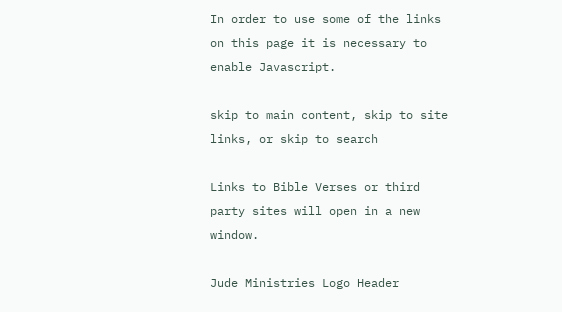In order to use some of the links on this page it is necessary to enable Javascript.

skip to main content, skip to site links, or skip to search

Links to Bible Verses or third party sites will open in a new window.

Jude Ministries Logo Header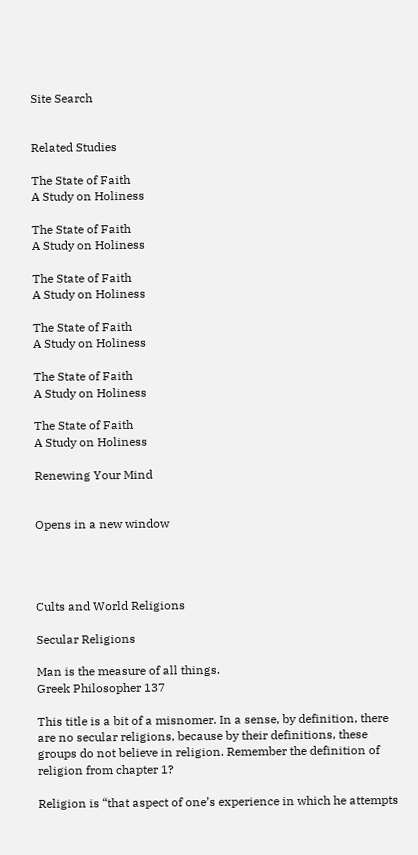Site Search


Related Studies

The State of Faith
A Study on Holiness

The State of Faith
A Study on Holiness

The State of Faith
A Study on Holiness

The State of Faith
A Study on Holiness

The State of Faith
A Study on Holiness

The State of Faith
A Study on Holiness

Renewing Your Mind


Opens in a new window




Cults and World Religions

Secular Religions

Man is the measure of all things.
Greek Philosopher 137

This title is a bit of a misnomer. In a sense, by definition, there are no secular religions, because by their definitions, these groups do not believe in religion. Remember the definition of religion from chapter 1?

Religion is “that aspect of one’s experience in which he attempts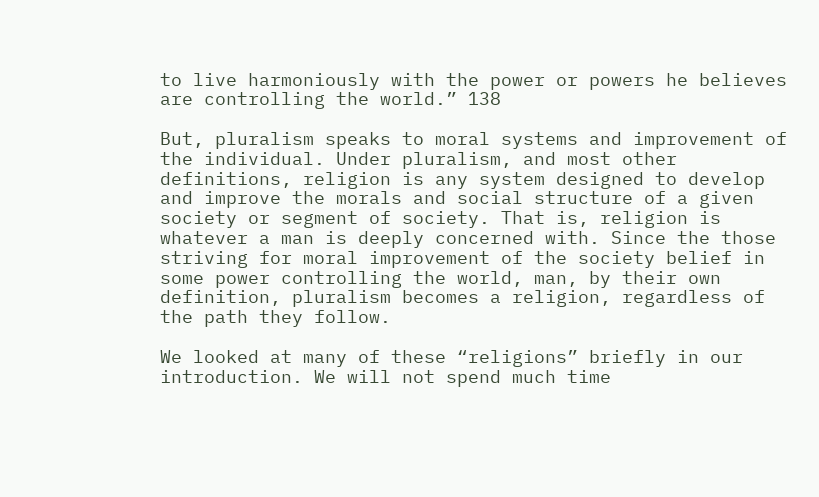to live harmoniously with the power or powers he believes are controlling the world.” 138

But, pluralism speaks to moral systems and improvement of the individual. Under pluralism, and most other definitions, religion is any system designed to develop and improve the morals and social structure of a given society or segment of society. That is, religion is whatever a man is deeply concerned with. Since the those striving for moral improvement of the society belief in some power controlling the world, man, by their own definition, pluralism becomes a religion, regardless of the path they follow.

We looked at many of these “religions” briefly in our introduction. We will not spend much time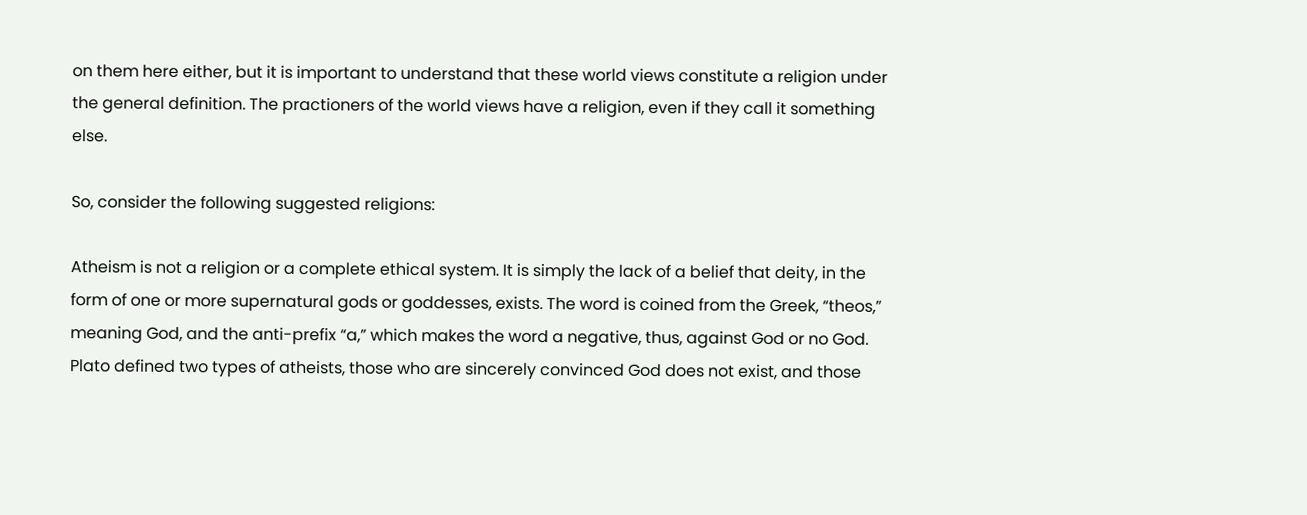on them here either, but it is important to understand that these world views constitute a religion under the general definition. The practioners of the world views have a religion, even if they call it something else.

So, consider the following suggested religions:

Atheism is not a religion or a complete ethical system. It is simply the lack of a belief that deity, in the form of one or more supernatural gods or goddesses, exists. The word is coined from the Greek, “theos,” meaning God, and the anti-prefix “a,” which makes the word a negative, thus, against God or no God. Plato defined two types of atheists, those who are sincerely convinced God does not exist, and those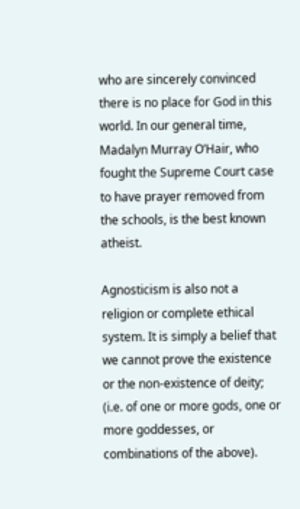who are sincerely convinced there is no place for God in this world. In our general time, Madalyn Murray O’Hair, who fought the Supreme Court case to have prayer removed from the schools, is the best known atheist.

Agnosticism is also not a religion or complete ethical system. It is simply a belief that we cannot prove the existence or the non-existence of deity; (i.e. of one or more gods, one or more goddesses, or combinations of the above).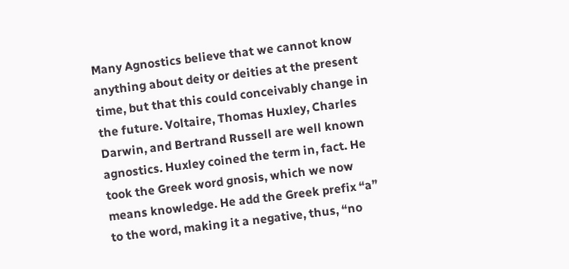Many Agnostics believe that we cannot know anything about deity or deities at the present time, but that this could conceivably change in the future. Voltaire, Thomas Huxley, Charles Darwin, and Bertrand Russell are well known agnostics. Huxley coined the term in, fact. He took the Greek word gnosis, which we now means knowledge. He add the Greek prefix “a” to the word, making it a negative, thus, “no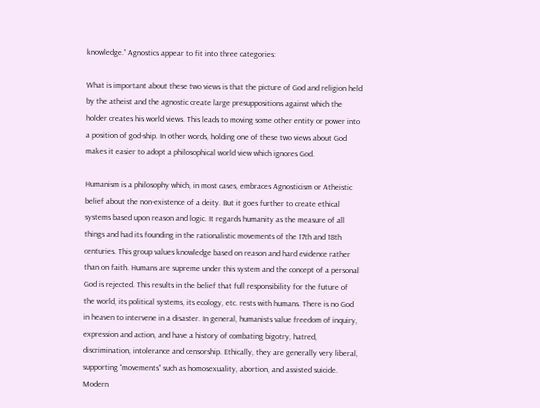knowledge.” Agnostics appear to fit into three categories:

What is important about these two views is that the picture of God and religion held by the atheist and the agnostic create large presuppositions against which the holder creates his world views. This leads to moving some other entity or power into a position of god-ship. In other words, holding one of these two views about God makes it easier to adopt a philosophical world view which ignores God.

Humanism is a philosophy which, in most cases, embraces Agnosticism or Atheistic belief about the non-existence of a deity. But it goes further to create ethical systems based upon reason and logic. It regards humanity as the measure of all things and had its founding in the rationalistic movements of the 17th and 18th centuries. This group values knowledge based on reason and hard evidence rather than on faith. Humans are supreme under this system and the concept of a personal God is rejected. This results in the belief that full responsibility for the future of the world, its political systems, its ecology, etc. rests with humans. There is no God in heaven to intervene in a disaster. In general, humanists value freedom of inquiry, expression and action, and have a history of combating bigotry, hatred, discrimination, intolerance and censorship. Ethically, they are generally very liberal, supporting “movements” such as homosexuality, abortion, and assisted suicide. Modern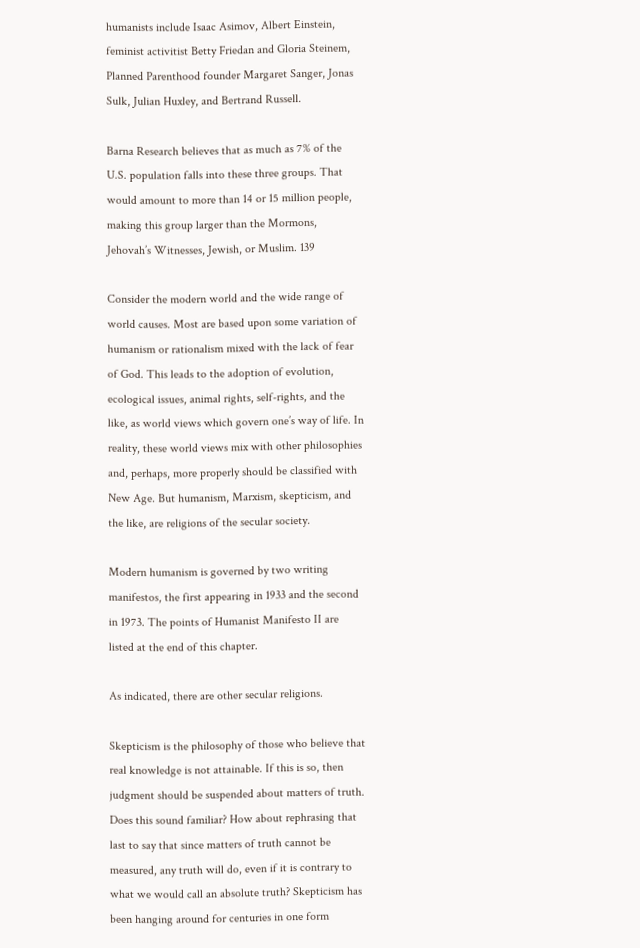humanists include Isaac Asimov, Albert Einstein, feminist activitist Betty Friedan and Gloria Steinem, Planned Parenthood founder Margaret Sanger, Jonas Sulk, Julian Huxley, and Bertrand Russell.

Barna Research believes that as much as 7% of the U.S. population falls into these three groups. That would amount to more than 14 or 15 million people, making this group larger than the Mormons, Jehovah’s Witnesses, Jewish, or Muslim. 139

Consider the modern world and the wide range of world causes. Most are based upon some variation of humanism or rationalism mixed with the lack of fear of God. This leads to the adoption of evolution, ecological issues, animal rights, self-rights, and the like, as world views which govern one’s way of life. In reality, these world views mix with other philosophies and, perhaps, more properly should be classified with New Age. But humanism, Marxism, skepticism, and the like, are religions of the secular society.

Modern humanism is governed by two writing manifestos, the first appearing in 1933 and the second in 1973. The points of Humanist Manifesto II are listed at the end of this chapter.

As indicated, there are other secular religions.

Skepticism is the philosophy of those who believe that real knowledge is not attainable. If this is so, then judgment should be suspended about matters of truth. Does this sound familiar? How about rephrasing that last to say that since matters of truth cannot be measured, any truth will do, even if it is contrary to what we would call an absolute truth? Skepticism has been hanging around for centuries in one form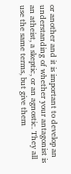or another and it is important to develop an understanding of whether your antagonist is an atheist, a skeptic, or an agnostic. They all use the same terms, but give them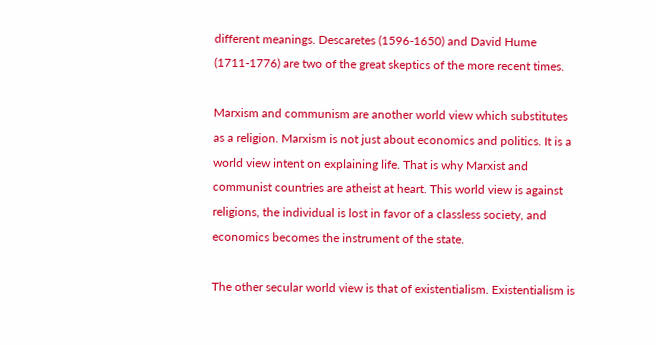different meanings. Descaretes (1596-1650) and David Hume (1711-1776) are two of the great skeptics of the more recent times.

Marxism and communism are another world view which substitutes as a religion. Marxism is not just about economics and politics. It is a world view intent on explaining life. That is why Marxist and communist countries are atheist at heart. This world view is against religions, the individual is lost in favor of a classless society, and economics becomes the instrument of the state.

The other secular world view is that of existentialism. Existentialism is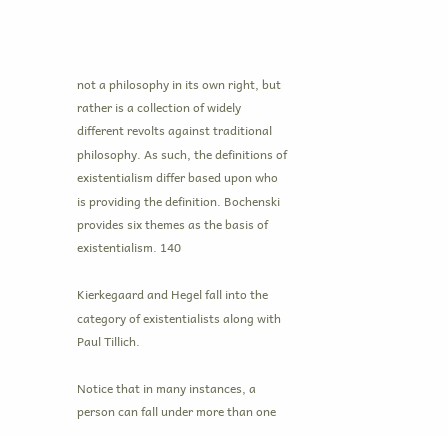not a philosophy in its own right, but rather is a collection of widely different revolts against traditional philosophy. As such, the definitions of existentialism differ based upon who is providing the definition. Bochenski provides six themes as the basis of existentialism. 140

Kierkegaard and Hegel fall into the category of existentialists along with Paul Tillich.

Notice that in many instances, a person can fall under more than one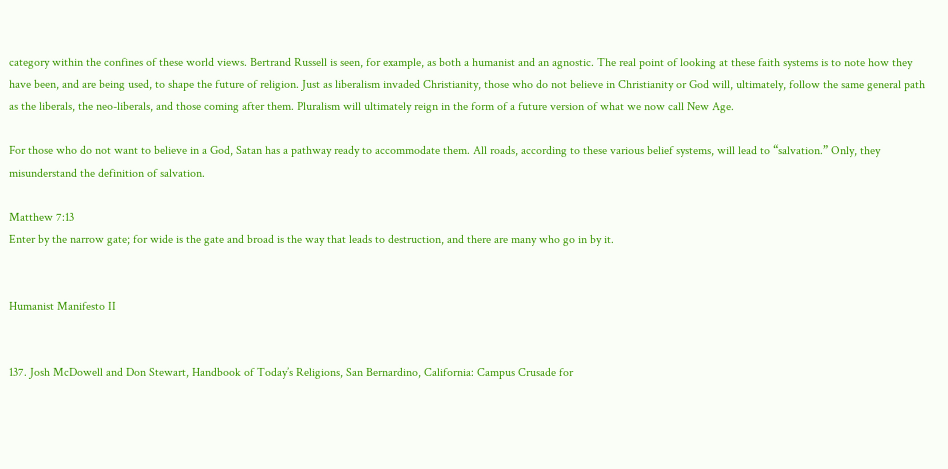category within the confines of these world views. Bertrand Russell is seen, for example, as both a humanist and an agnostic. The real point of looking at these faith systems is to note how they have been, and are being used, to shape the future of religion. Just as liberalism invaded Christianity, those who do not believe in Christianity or God will, ultimately, follow the same general path as the liberals, the neo-liberals, and those coming after them. Pluralism will ultimately reign in the form of a future version of what we now call New Age.

For those who do not want to believe in a God, Satan has a pathway ready to accommodate them. All roads, according to these various belief systems, will lead to “salvation.” Only, they misunderstand the definition of salvation.

Matthew 7:13
Enter by the narrow gate; for wide is the gate and broad is the way that leads to destruction, and there are many who go in by it.


Humanist Manifesto II


137. Josh McDowell and Don Stewart, Handbook of Today’s Religions, San Bernardino, California: Campus Crusade for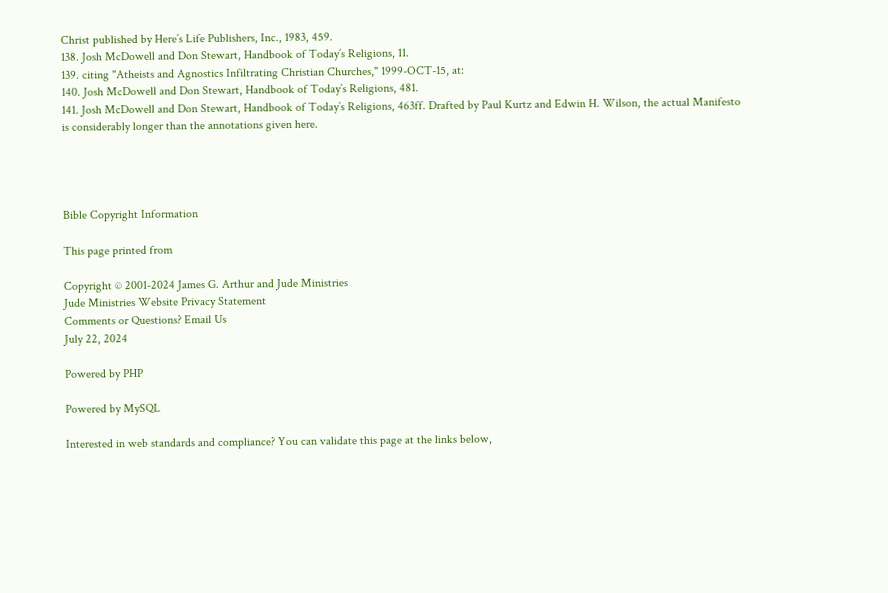Christ published by Here’s Life Publishers, Inc., 1983, 459.
138. Josh McDowell and Don Stewart, Handbook of Today’s Religions, 11.
139. citing "Atheists and Agnostics Infiltrating Christian Churches," 1999-OCT-15, at:
140. Josh McDowell and Don Stewart, Handbook of Today’s Religions, 481.
141. Josh McDowell and Don Stewart, Handbook of Today’s Religions, 463ff. Drafted by Paul Kurtz and Edwin H. Wilson, the actual Manifesto is considerably longer than the annotations given here.




Bible Copyright Information

This page printed from

Copyright © 2001-2024 James G. Arthur and Jude Ministries
Jude Ministries Website Privacy Statement
Comments or Questions? Email Us
July 22, 2024

Powered by PHP

Powered by MySQL

Interested in web standards and compliance? You can validate this page at the links below,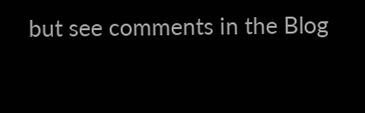but see comments in the Blog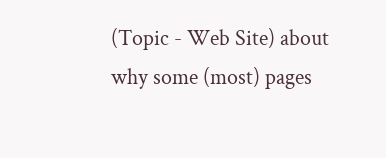(Topic - Web Site) about why some (most) pages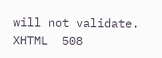will not validate.
XHTML  508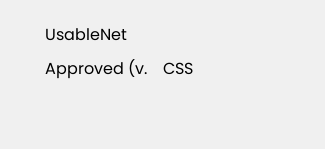UsableNet Approved (v.    CSS